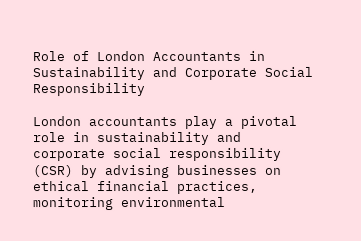Role of London Accountants in Sustainability and Corporate Social Responsibility

London accountants play a pivotal role in sustainability and corporate social responsibility (CSR) by advising businesses on ethical financial practices, monitoring environmental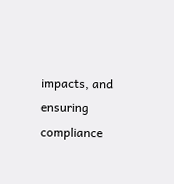impacts, and ensuring compliance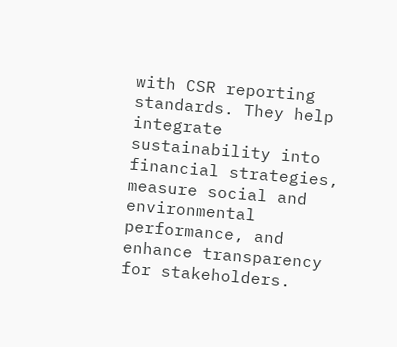with CSR reporting standards. They help integrate sustainability into financial strategies, measure social and environmental performance, and enhance transparency for stakeholders.